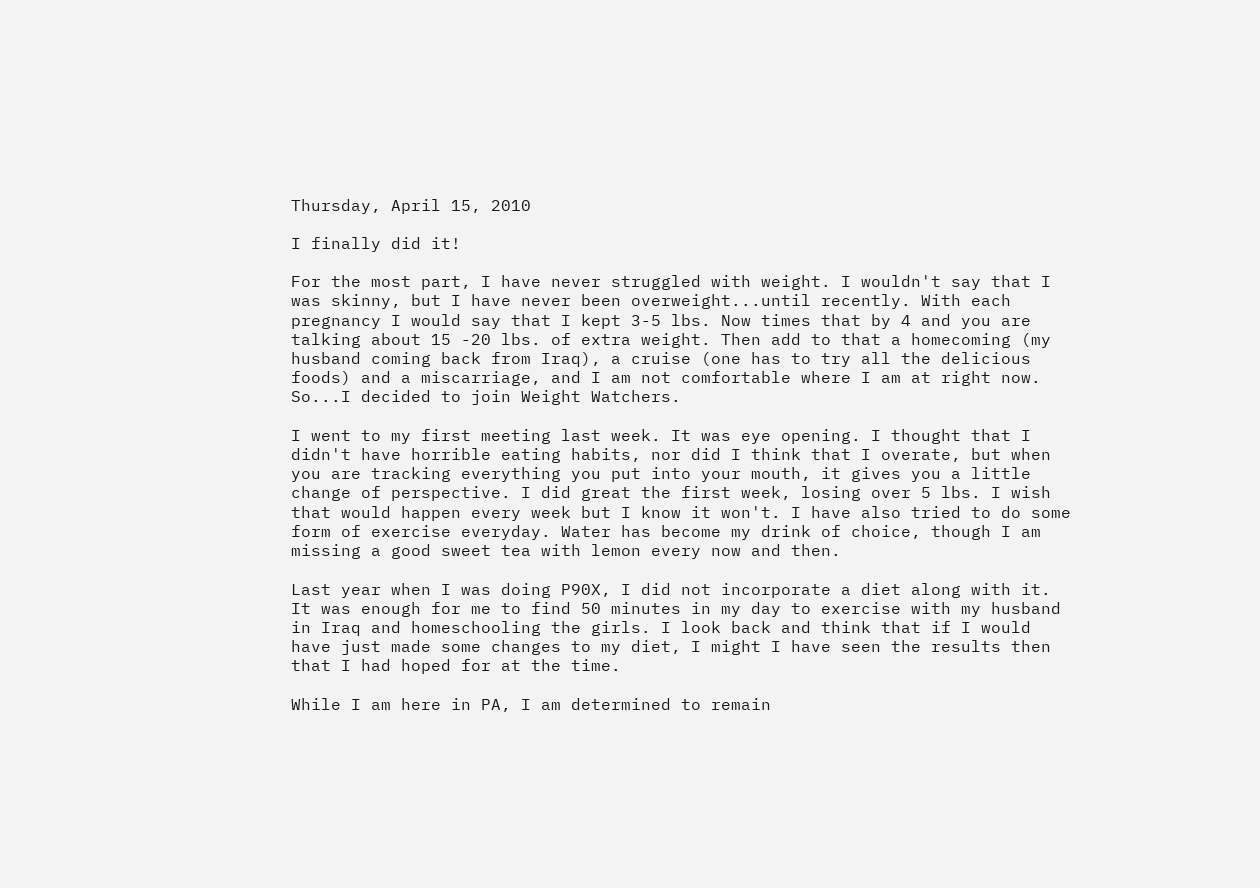Thursday, April 15, 2010

I finally did it!

For the most part, I have never struggled with weight. I wouldn't say that I was skinny, but I have never been overweight...until recently. With each pregnancy I would say that I kept 3-5 lbs. Now times that by 4 and you are talking about 15 -20 lbs. of extra weight. Then add to that a homecoming (my husband coming back from Iraq), a cruise (one has to try all the delicious foods) and a miscarriage, and I am not comfortable where I am at right now. So...I decided to join Weight Watchers.

I went to my first meeting last week. It was eye opening. I thought that I didn't have horrible eating habits, nor did I think that I overate, but when you are tracking everything you put into your mouth, it gives you a little change of perspective. I did great the first week, losing over 5 lbs. I wish that would happen every week but I know it won't. I have also tried to do some form of exercise everyday. Water has become my drink of choice, though I am missing a good sweet tea with lemon every now and then.

Last year when I was doing P90X, I did not incorporate a diet along with it. It was enough for me to find 50 minutes in my day to exercise with my husband in Iraq and homeschooling the girls. I look back and think that if I would have just made some changes to my diet, I might I have seen the results then that I had hoped for at the time.

While I am here in PA, I am determined to remain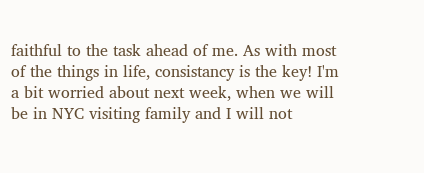faithful to the task ahead of me. As with most of the things in life, consistancy is the key! I'm a bit worried about next week, when we will be in NYC visiting family and I will not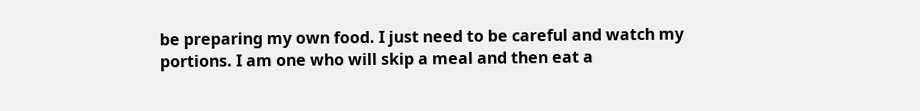be preparing my own food. I just need to be careful and watch my portions. I am one who will skip a meal and then eat a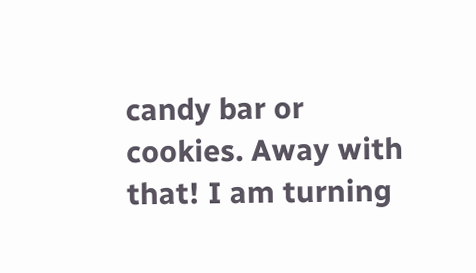candy bar or cookies. Away with that! I am turning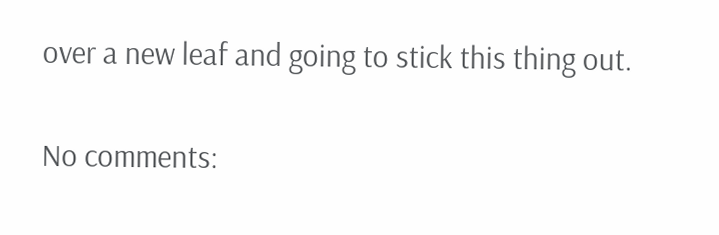over a new leaf and going to stick this thing out.

No comments: